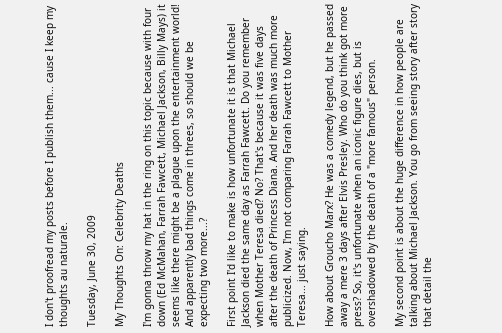I don't proofread my posts before I publish them... cause I keep my thoughts au naturale.

Tuesday, June 30, 2009

My Thoughts On: Celebrity Deaths

I'm gonna throw my hat in the ring on this topic because with four down (Ed McMahan, Farrah Fawcett, Michael Jackson, Billy Mays) it seems like there might be a plague upon the entertainment world! And apparently bad things come in threes, so should we be expecting two more...?

First point I'd like to make is how unfortunate it is that Michael Jackson died the same day as Farrah Fawcett. Do you remember when Mother Teresa died? No? That's because it was five days after the death of Princess Diana. And her death was much more publicized. Now, I'm not comparing Farrah Fawcett to Mother Teresa... just saying.

How about Groucho Marx? He was a comedy legend, but he passed away a mere 3 days after Elvis Presley. Who do you think got more press? So, it's unfortunate when an iconic figure dies, but is overshadowed by the death of a "more famous" person.

My second point is about the huge difference in how people are talking about Michael Jackson. You go from seeing story after story that detail the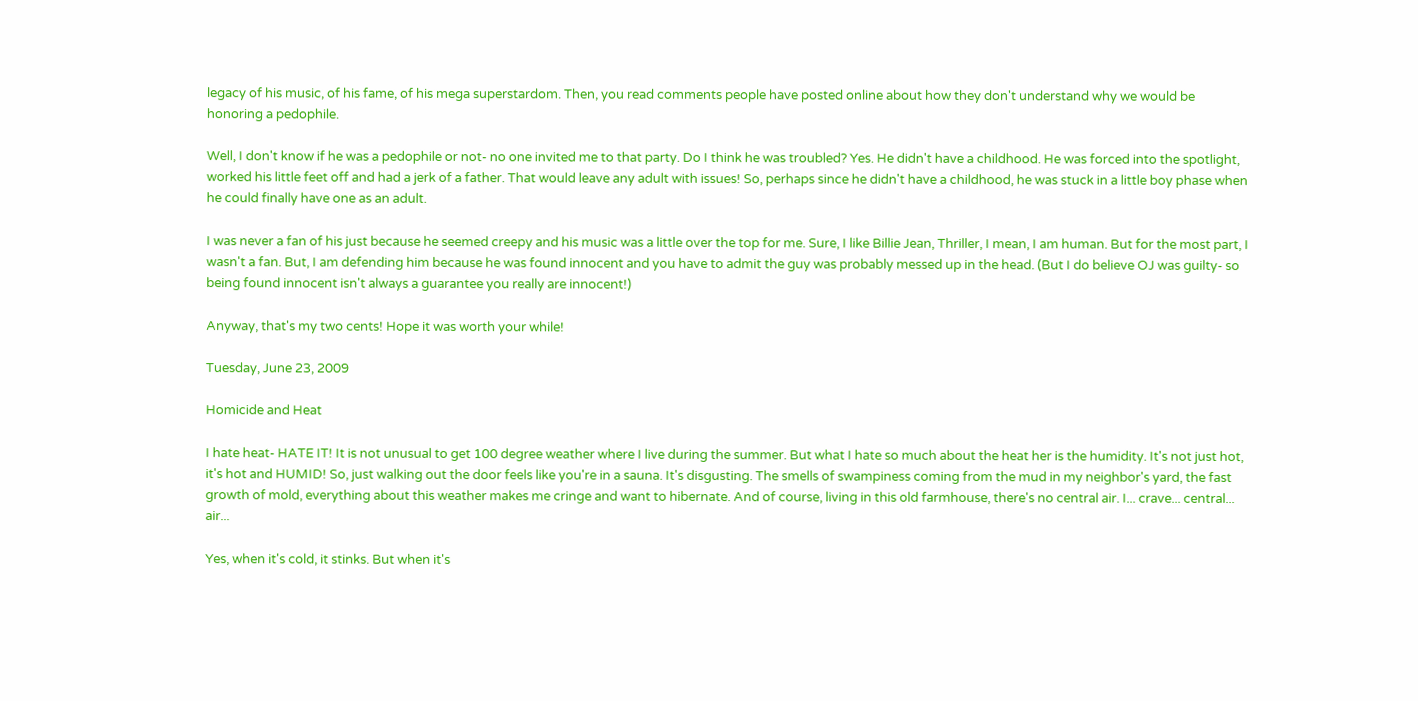legacy of his music, of his fame, of his mega superstardom. Then, you read comments people have posted online about how they don't understand why we would be honoring a pedophile.

Well, I don't know if he was a pedophile or not- no one invited me to that party. Do I think he was troubled? Yes. He didn't have a childhood. He was forced into the spotlight, worked his little feet off and had a jerk of a father. That would leave any adult with issues! So, perhaps since he didn't have a childhood, he was stuck in a little boy phase when he could finally have one as an adult.

I was never a fan of his just because he seemed creepy and his music was a little over the top for me. Sure, I like Billie Jean, Thriller, I mean, I am human. But for the most part, I wasn't a fan. But, I am defending him because he was found innocent and you have to admit the guy was probably messed up in the head. (But I do believe OJ was guilty- so being found innocent isn't always a guarantee you really are innocent!)

Anyway, that's my two cents! Hope it was worth your while!

Tuesday, June 23, 2009

Homicide and Heat

I hate heat- HATE IT! It is not unusual to get 100 degree weather where I live during the summer. But what I hate so much about the heat her is the humidity. It's not just hot, it's hot and HUMID! So, just walking out the door feels like you're in a sauna. It's disgusting. The smells of swampiness coming from the mud in my neighbor's yard, the fast growth of mold, everything about this weather makes me cringe and want to hibernate. And of course, living in this old farmhouse, there's no central air. I... crave... central... air...

Yes, when it's cold, it stinks. But when it's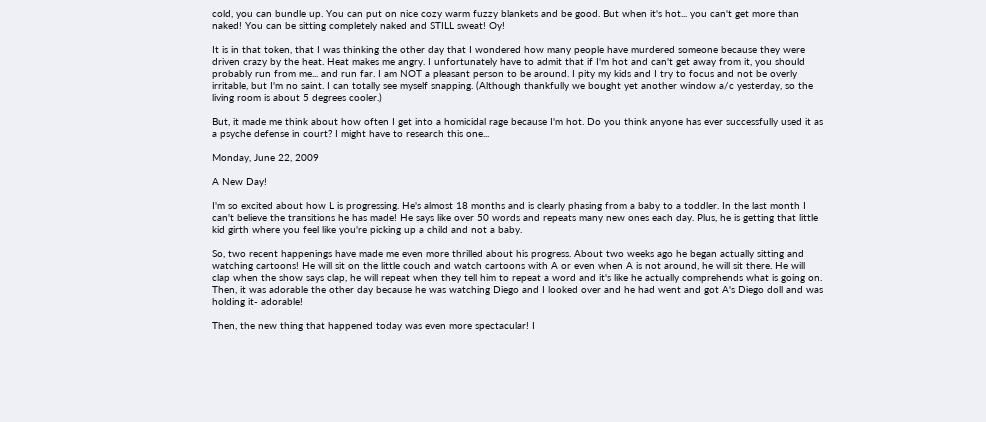cold, you can bundle up. You can put on nice cozy warm fuzzy blankets and be good. But when it's hot... you can't get more than naked! You can be sitting completely naked and STILL sweat! Oy!

It is in that token, that I was thinking the other day that I wondered how many people have murdered someone because they were driven crazy by the heat. Heat makes me angry. I unfortunately have to admit that if I'm hot and can't get away from it, you should probably run from me... and run far. I am NOT a pleasant person to be around. I pity my kids and I try to focus and not be overly irritable, but I'm no saint. I can totally see myself snapping. (Although thankfully we bought yet another window a/c yesterday, so the living room is about 5 degrees cooler.)

But, it made me think about how often I get into a homicidal rage because I'm hot. Do you think anyone has ever successfully used it as a psyche defense in court? I might have to research this one...

Monday, June 22, 2009

A New Day!

I'm so excited about how L is progressing. He's almost 18 months and is clearly phasing from a baby to a toddler. In the last month I can't believe the transitions he has made! He says like over 50 words and repeats many new ones each day. Plus, he is getting that little kid girth where you feel like you're picking up a child and not a baby.

So, two recent happenings have made me even more thrilled about his progress. About two weeks ago he began actually sitting and watching cartoons! He will sit on the little couch and watch cartoons with A or even when A is not around, he will sit there. He will clap when the show says clap, he will repeat when they tell him to repeat a word and it's like he actually comprehends what is going on. Then, it was adorable the other day because he was watching Diego and I looked over and he had went and got A's Diego doll and was holding it- adorable!

Then, the new thing that happened today was even more spectacular! I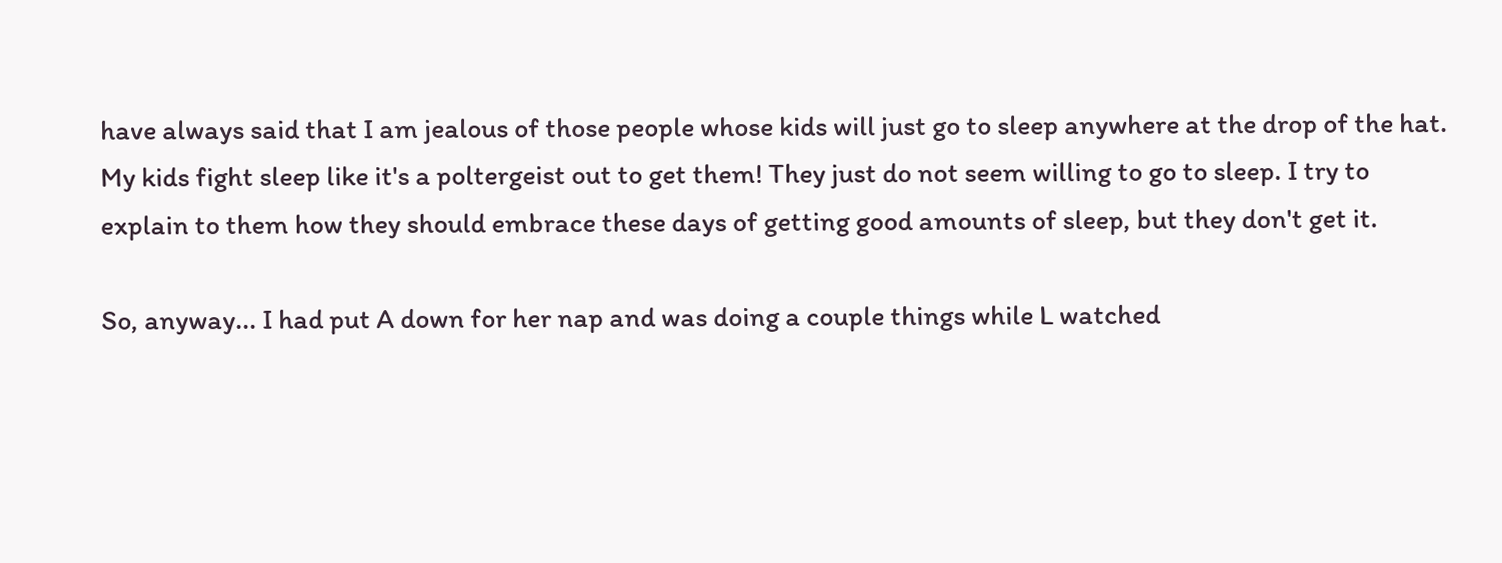have always said that I am jealous of those people whose kids will just go to sleep anywhere at the drop of the hat. My kids fight sleep like it's a poltergeist out to get them! They just do not seem willing to go to sleep. I try to explain to them how they should embrace these days of getting good amounts of sleep, but they don't get it.

So, anyway... I had put A down for her nap and was doing a couple things while L watched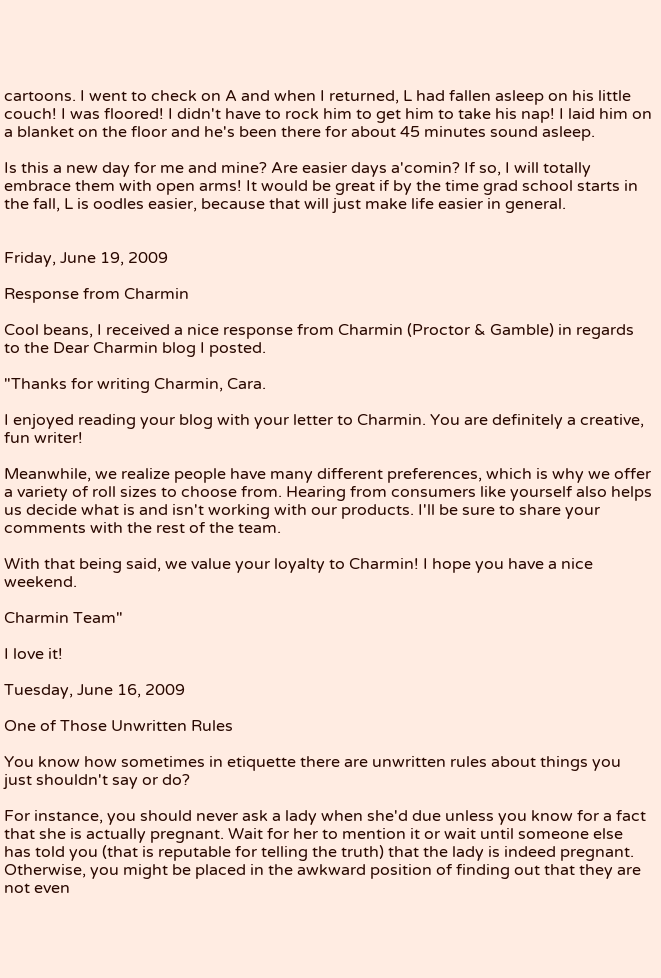cartoons. I went to check on A and when I returned, L had fallen asleep on his little couch! I was floored! I didn't have to rock him to get him to take his nap! I laid him on a blanket on the floor and he's been there for about 45 minutes sound asleep.

Is this a new day for me and mine? Are easier days a'comin? If so, I will totally embrace them with open arms! It would be great if by the time grad school starts in the fall, L is oodles easier, because that will just make life easier in general.


Friday, June 19, 2009

Response from Charmin

Cool beans, I received a nice response from Charmin (Proctor & Gamble) in regards to the Dear Charmin blog I posted.

"Thanks for writing Charmin, Cara.

I enjoyed reading your blog with your letter to Charmin. You are definitely a creative, fun writer!

Meanwhile, we realize people have many different preferences, which is why we offer a variety of roll sizes to choose from. Hearing from consumers like yourself also helps us decide what is and isn't working with our products. I'll be sure to share your comments with the rest of the team.

With that being said, we value your loyalty to Charmin! I hope you have a nice weekend.

Charmin Team"

I love it!

Tuesday, June 16, 2009

One of Those Unwritten Rules

You know how sometimes in etiquette there are unwritten rules about things you just shouldn't say or do?

For instance, you should never ask a lady when she'd due unless you know for a fact that she is actually pregnant. Wait for her to mention it or wait until someone else has told you (that is reputable for telling the truth) that the lady is indeed pregnant. Otherwise, you might be placed in the awkward position of finding out that they are not even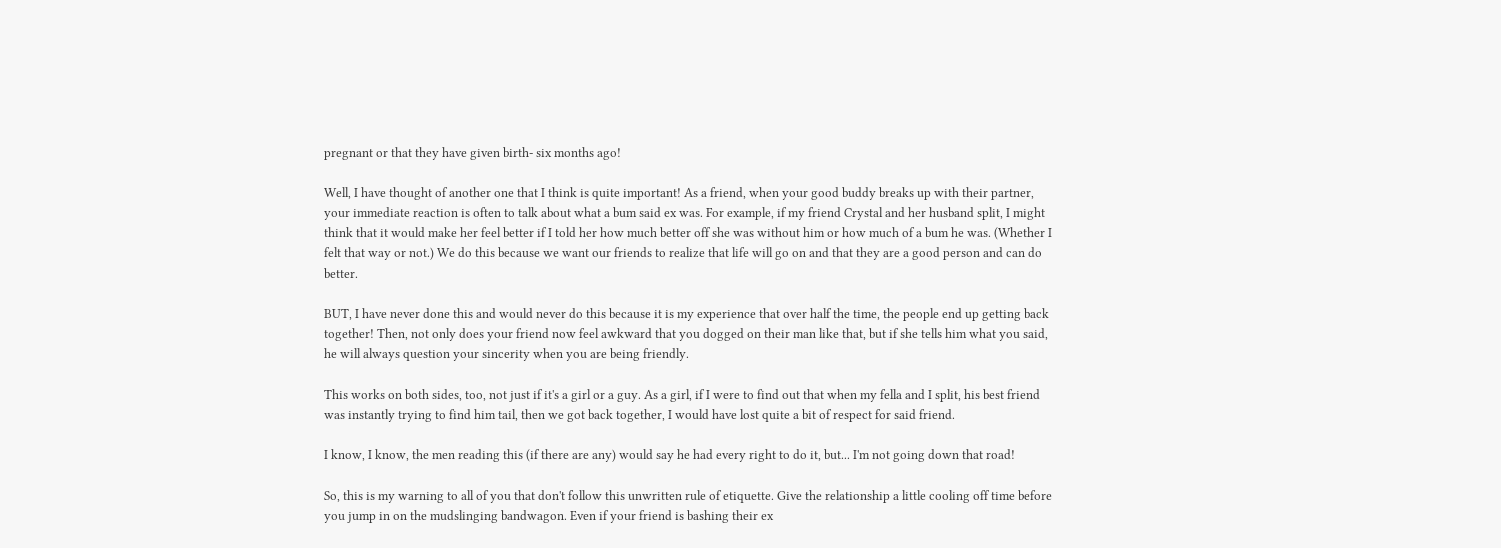pregnant or that they have given birth- six months ago!

Well, I have thought of another one that I think is quite important! As a friend, when your good buddy breaks up with their partner, your immediate reaction is often to talk about what a bum said ex was. For example, if my friend Crystal and her husband split, I might think that it would make her feel better if I told her how much better off she was without him or how much of a bum he was. (Whether I felt that way or not.) We do this because we want our friends to realize that life will go on and that they are a good person and can do better.

BUT, I have never done this and would never do this because it is my experience that over half the time, the people end up getting back together! Then, not only does your friend now feel awkward that you dogged on their man like that, but if she tells him what you said, he will always question your sincerity when you are being friendly.

This works on both sides, too, not just if it's a girl or a guy. As a girl, if I were to find out that when my fella and I split, his best friend was instantly trying to find him tail, then we got back together, I would have lost quite a bit of respect for said friend.

I know, I know, the men reading this (if there are any) would say he had every right to do it, but... I'm not going down that road!

So, this is my warning to all of you that don't follow this unwritten rule of etiquette. Give the relationship a little cooling off time before you jump in on the mudslinging bandwagon. Even if your friend is bashing their ex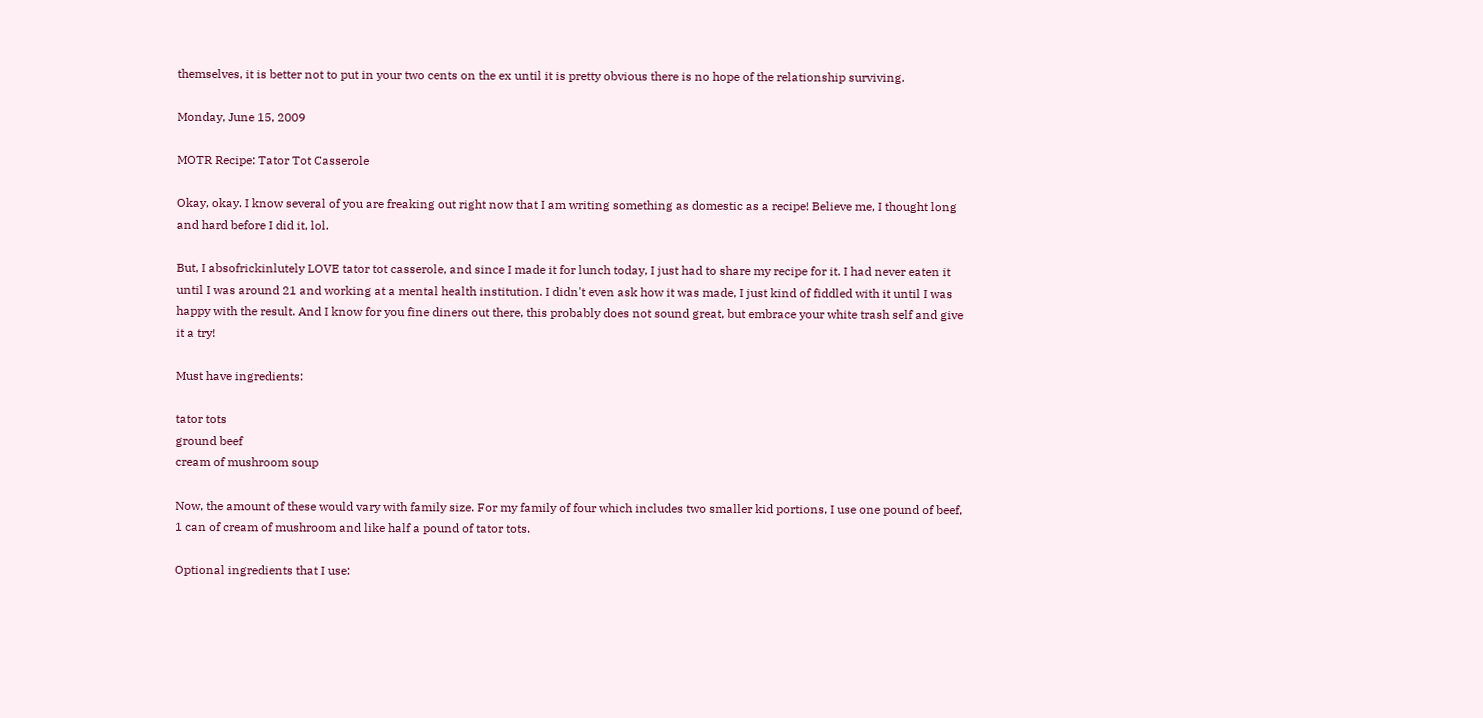themselves, it is better not to put in your two cents on the ex until it is pretty obvious there is no hope of the relationship surviving.

Monday, June 15, 2009

MOTR Recipe: Tator Tot Casserole

Okay, okay. I know several of you are freaking out right now that I am writing something as domestic as a recipe! Believe me, I thought long and hard before I did it, lol.

But, I absofrickinlutely LOVE tator tot casserole, and since I made it for lunch today, I just had to share my recipe for it. I had never eaten it until I was around 21 and working at a mental health institution. I didn't even ask how it was made, I just kind of fiddled with it until I was happy with the result. And I know for you fine diners out there, this probably does not sound great, but embrace your white trash self and give it a try!

Must have ingredients:

tator tots
ground beef
cream of mushroom soup

Now, the amount of these would vary with family size. For my family of four which includes two smaller kid portions, I use one pound of beef, 1 can of cream of mushroom and like half a pound of tator tots.

Optional ingredients that I use: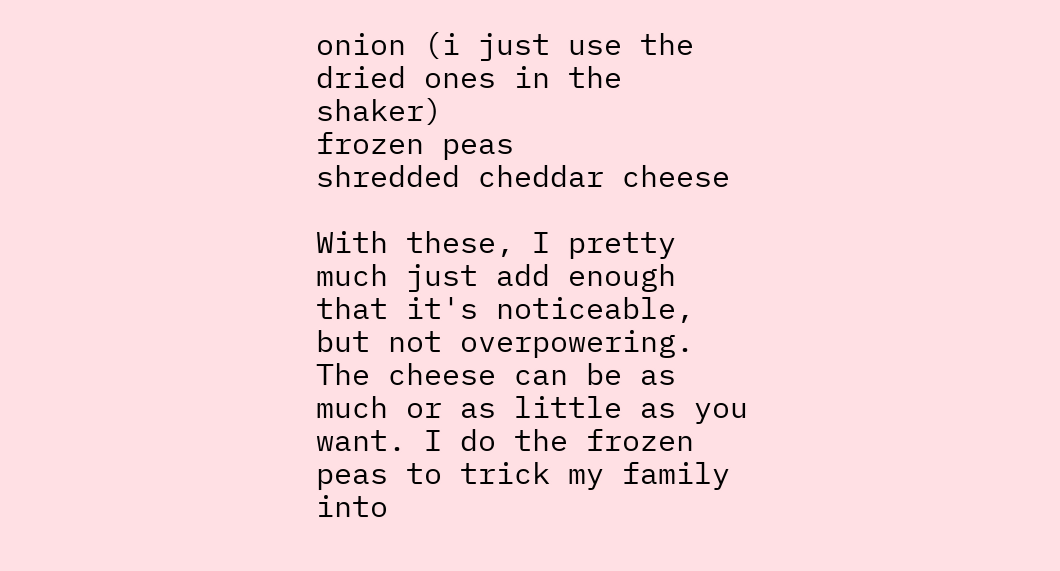onion (i just use the dried ones in the shaker)
frozen peas
shredded cheddar cheese

With these, I pretty much just add enough that it's noticeable, but not overpowering. The cheese can be as much or as little as you want. I do the frozen peas to trick my family into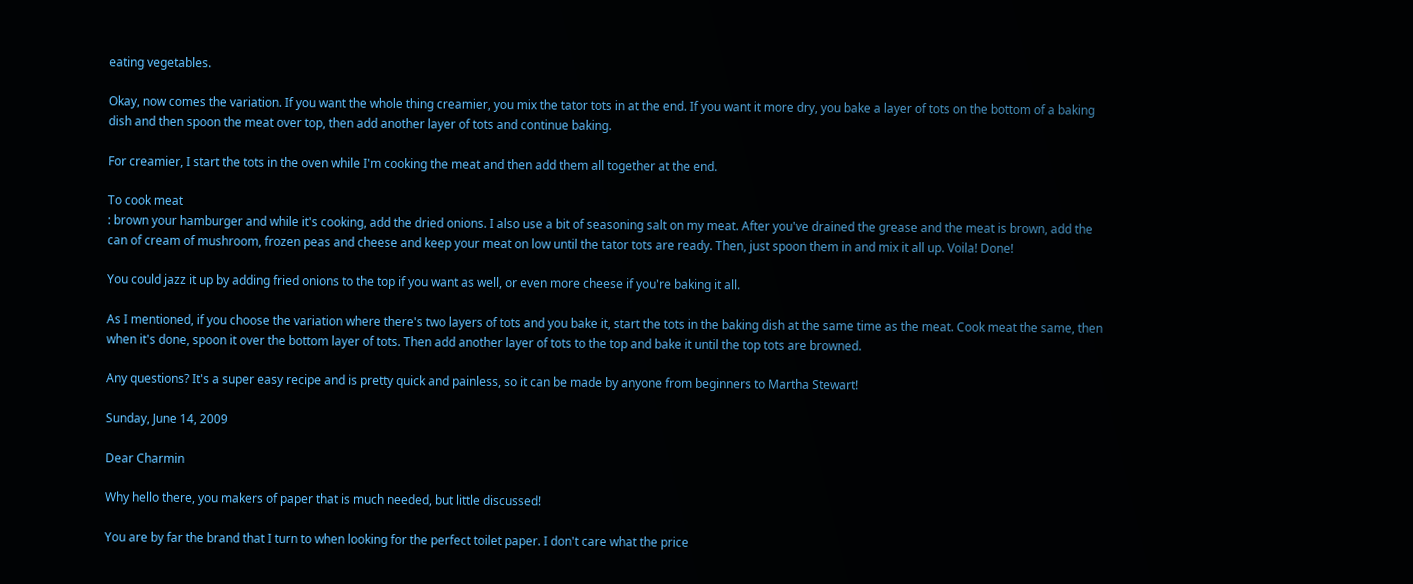eating vegetables.

Okay, now comes the variation. If you want the whole thing creamier, you mix the tator tots in at the end. If you want it more dry, you bake a layer of tots on the bottom of a baking dish and then spoon the meat over top, then add another layer of tots and continue baking.

For creamier, I start the tots in the oven while I'm cooking the meat and then add them all together at the end.

To cook meat
: brown your hamburger and while it's cooking, add the dried onions. I also use a bit of seasoning salt on my meat. After you've drained the grease and the meat is brown, add the can of cream of mushroom, frozen peas and cheese and keep your meat on low until the tator tots are ready. Then, just spoon them in and mix it all up. Voila! Done!

You could jazz it up by adding fried onions to the top if you want as well, or even more cheese if you're baking it all.

As I mentioned, if you choose the variation where there's two layers of tots and you bake it, start the tots in the baking dish at the same time as the meat. Cook meat the same, then when it's done, spoon it over the bottom layer of tots. Then add another layer of tots to the top and bake it until the top tots are browned.

Any questions? It's a super easy recipe and is pretty quick and painless, so it can be made by anyone from beginners to Martha Stewart!

Sunday, June 14, 2009

Dear Charmin

Why hello there, you makers of paper that is much needed, but little discussed!

You are by far the brand that I turn to when looking for the perfect toilet paper. I don't care what the price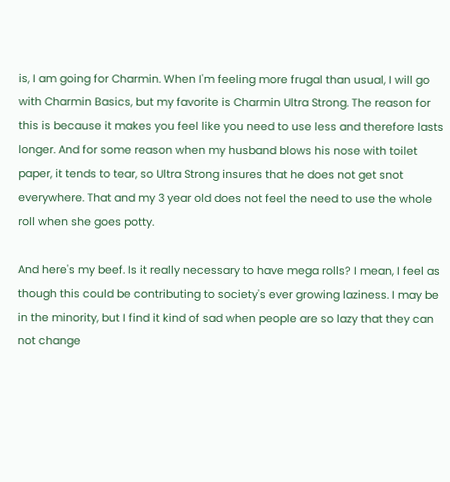is, I am going for Charmin. When I'm feeling more frugal than usual, I will go with Charmin Basics, but my favorite is Charmin Ultra Strong. The reason for this is because it makes you feel like you need to use less and therefore lasts longer. And for some reason when my husband blows his nose with toilet paper, it tends to tear, so Ultra Strong insures that he does not get snot everywhere. That and my 3 year old does not feel the need to use the whole roll when she goes potty.

And here's my beef. Is it really necessary to have mega rolls? I mean, I feel as though this could be contributing to society's ever growing laziness. I may be in the minority, but I find it kind of sad when people are so lazy that they can not change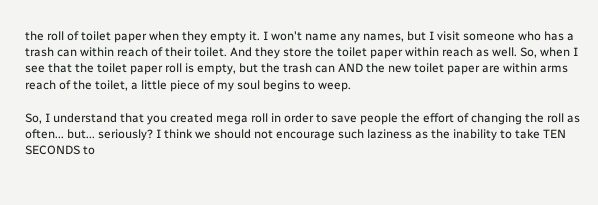the roll of toilet paper when they empty it. I won't name any names, but I visit someone who has a trash can within reach of their toilet. And they store the toilet paper within reach as well. So, when I see that the toilet paper roll is empty, but the trash can AND the new toilet paper are within arms reach of the toilet, a little piece of my soul begins to weep.

So, I understand that you created mega roll in order to save people the effort of changing the roll as often... but... seriously? I think we should not encourage such laziness as the inability to take TEN SECONDS to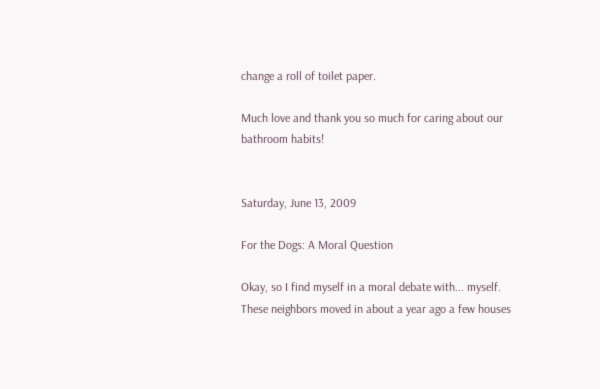change a roll of toilet paper.

Much love and thank you so much for caring about our bathroom habits!


Saturday, June 13, 2009

For the Dogs: A Moral Question

Okay, so I find myself in a moral debate with... myself. These neighbors moved in about a year ago a few houses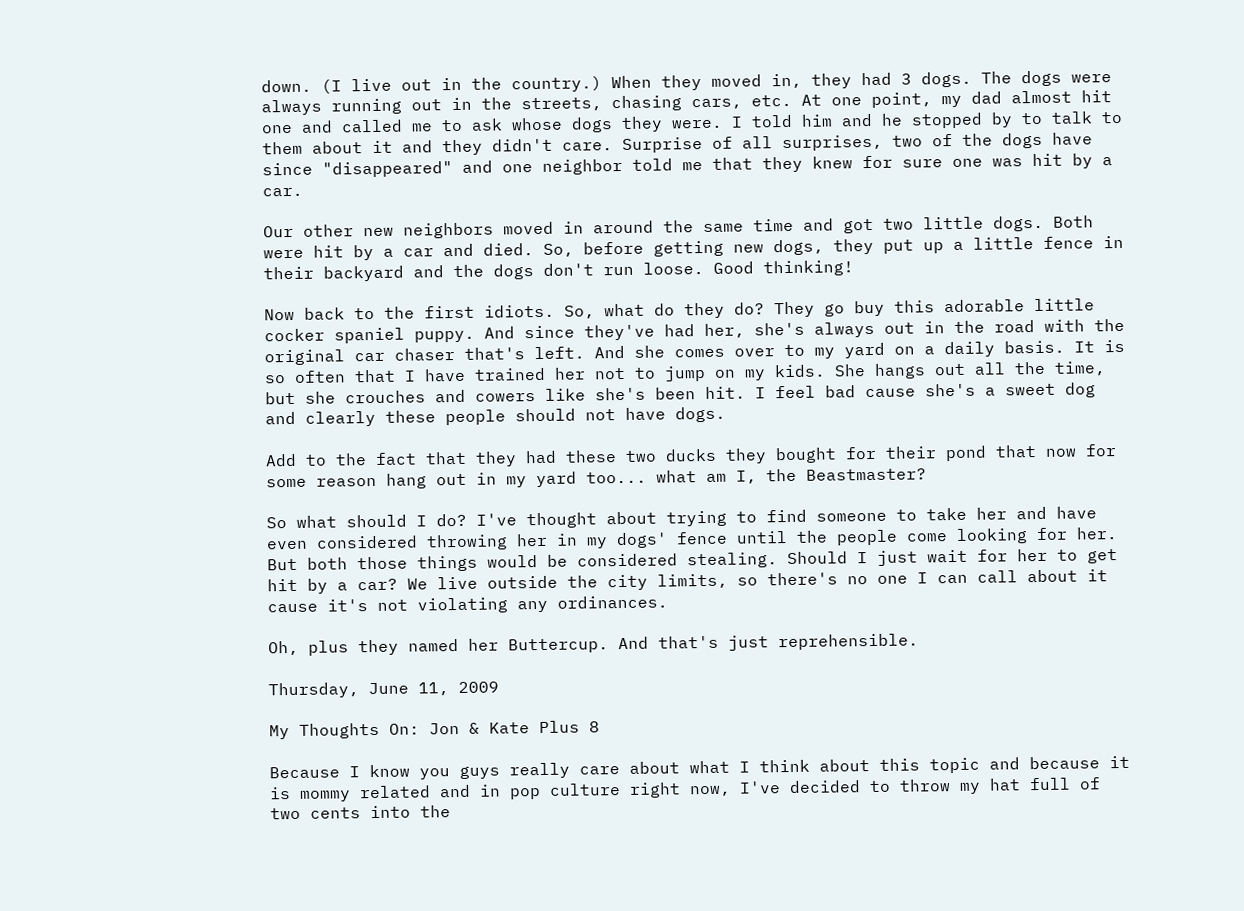down. (I live out in the country.) When they moved in, they had 3 dogs. The dogs were always running out in the streets, chasing cars, etc. At one point, my dad almost hit one and called me to ask whose dogs they were. I told him and he stopped by to talk to them about it and they didn't care. Surprise of all surprises, two of the dogs have since "disappeared" and one neighbor told me that they knew for sure one was hit by a car.

Our other new neighbors moved in around the same time and got two little dogs. Both were hit by a car and died. So, before getting new dogs, they put up a little fence in their backyard and the dogs don't run loose. Good thinking!

Now back to the first idiots. So, what do they do? They go buy this adorable little cocker spaniel puppy. And since they've had her, she's always out in the road with the original car chaser that's left. And she comes over to my yard on a daily basis. It is so often that I have trained her not to jump on my kids. She hangs out all the time, but she crouches and cowers like she's been hit. I feel bad cause she's a sweet dog and clearly these people should not have dogs.

Add to the fact that they had these two ducks they bought for their pond that now for some reason hang out in my yard too... what am I, the Beastmaster?

So what should I do? I've thought about trying to find someone to take her and have even considered throwing her in my dogs' fence until the people come looking for her. But both those things would be considered stealing. Should I just wait for her to get hit by a car? We live outside the city limits, so there's no one I can call about it cause it's not violating any ordinances.

Oh, plus they named her Buttercup. And that's just reprehensible.

Thursday, June 11, 2009

My Thoughts On: Jon & Kate Plus 8

Because I know you guys really care about what I think about this topic and because it is mommy related and in pop culture right now, I've decided to throw my hat full of two cents into the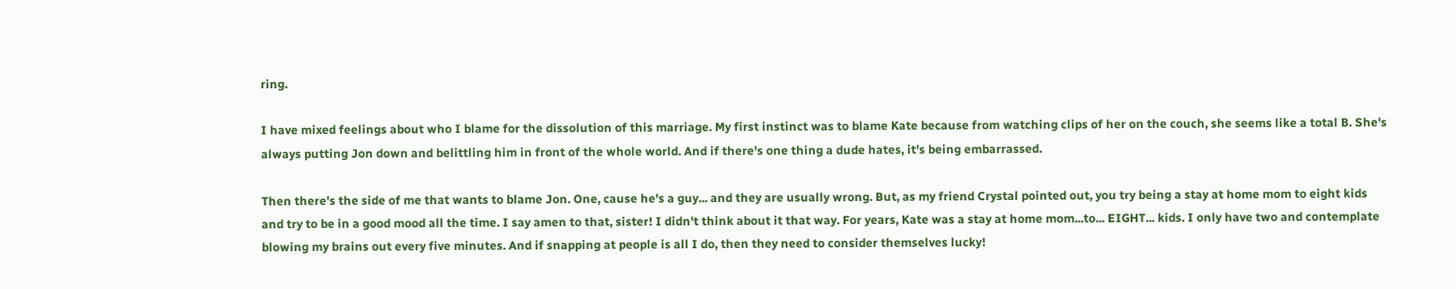ring.

I have mixed feelings about who I blame for the dissolution of this marriage. My first instinct was to blame Kate because from watching clips of her on the couch, she seems like a total B. She's always putting Jon down and belittling him in front of the whole world. And if there's one thing a dude hates, it's being embarrassed.

Then there's the side of me that wants to blame Jon. One, cause he's a guy... and they are usually wrong. But, as my friend Crystal pointed out, you try being a stay at home mom to eight kids and try to be in a good mood all the time. I say amen to that, sister! I didn't think about it that way. For years, Kate was a stay at home mom...to... EIGHT... kids. I only have two and contemplate blowing my brains out every five minutes. And if snapping at people is all I do, then they need to consider themselves lucky!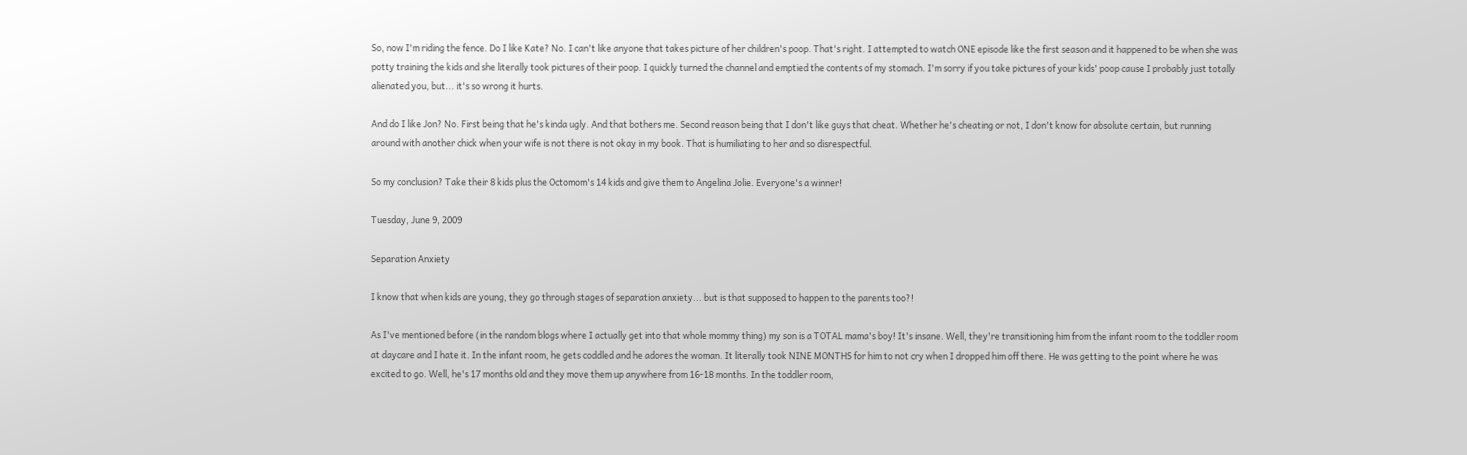So, now I'm riding the fence. Do I like Kate? No. I can't like anyone that takes picture of her children's poop. That's right. I attempted to watch ONE episode like the first season and it happened to be when she was potty training the kids and she literally took pictures of their poop. I quickly turned the channel and emptied the contents of my stomach. I'm sorry if you take pictures of your kids' poop cause I probably just totally alienated you, but... it's so wrong it hurts.

And do I like Jon? No. First being that he's kinda ugly. And that bothers me. Second reason being that I don't like guys that cheat. Whether he's cheating or not, I don't know for absolute certain, but running around with another chick when your wife is not there is not okay in my book. That is humiliating to her and so disrespectful.

So my conclusion? Take their 8 kids plus the Octomom's 14 kids and give them to Angelina Jolie. Everyone's a winner!

Tuesday, June 9, 2009

Separation Anxiety

I know that when kids are young, they go through stages of separation anxiety... but is that supposed to happen to the parents too?!

As I've mentioned before (in the random blogs where I actually get into that whole mommy thing) my son is a TOTAL mama's boy! It's insane. Well, they're transitioning him from the infant room to the toddler room at daycare and I hate it. In the infant room, he gets coddled and he adores the woman. It literally took NINE MONTHS for him to not cry when I dropped him off there. He was getting to the point where he was excited to go. Well, he's 17 months old and they move them up anywhere from 16-18 months. In the toddler room,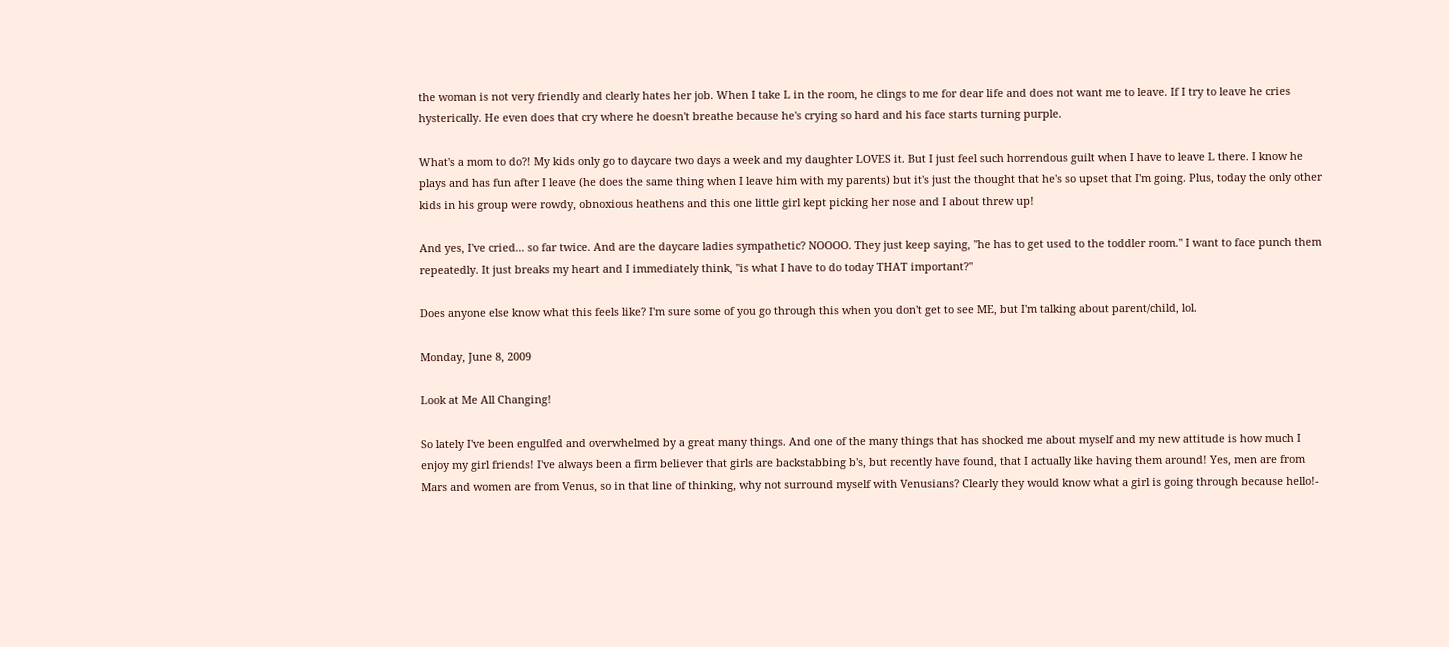the woman is not very friendly and clearly hates her job. When I take L in the room, he clings to me for dear life and does not want me to leave. If I try to leave he cries hysterically. He even does that cry where he doesn't breathe because he's crying so hard and his face starts turning purple.

What's a mom to do?! My kids only go to daycare two days a week and my daughter LOVES it. But I just feel such horrendous guilt when I have to leave L there. I know he plays and has fun after I leave (he does the same thing when I leave him with my parents) but it's just the thought that he's so upset that I'm going. Plus, today the only other kids in his group were rowdy, obnoxious heathens and this one little girl kept picking her nose and I about threw up!

And yes, I've cried... so far twice. And are the daycare ladies sympathetic? NOOOO. They just keep saying, "he has to get used to the toddler room." I want to face punch them repeatedly. It just breaks my heart and I immediately think, "is what I have to do today THAT important?"

Does anyone else know what this feels like? I'm sure some of you go through this when you don't get to see ME, but I'm talking about parent/child, lol.

Monday, June 8, 2009

Look at Me All Changing!

So lately I've been engulfed and overwhelmed by a great many things. And one of the many things that has shocked me about myself and my new attitude is how much I enjoy my girl friends! I've always been a firm believer that girls are backstabbing b's, but recently have found, that I actually like having them around! Yes, men are from Mars and women are from Venus, so in that line of thinking, why not surround myself with Venusians? Clearly they would know what a girl is going through because hello!-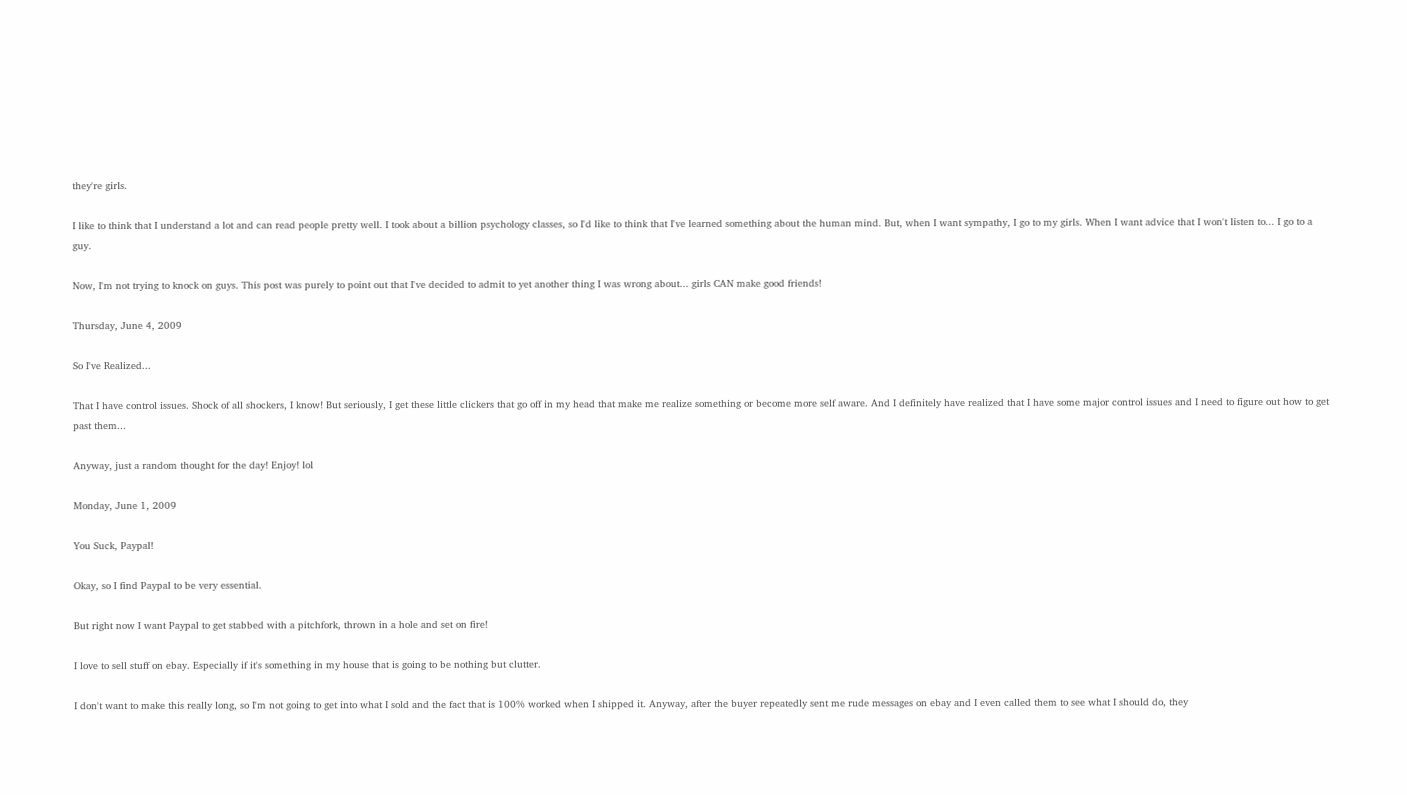they're girls.

I like to think that I understand a lot and can read people pretty well. I took about a billion psychology classes, so I'd like to think that I've learned something about the human mind. But, when I want sympathy, I go to my girls. When I want advice that I won't listen to... I go to a guy.

Now, I'm not trying to knock on guys. This post was purely to point out that I've decided to admit to yet another thing I was wrong about... girls CAN make good friends!

Thursday, June 4, 2009

So I've Realized...

That I have control issues. Shock of all shockers, I know! But seriously, I get these little clickers that go off in my head that make me realize something or become more self aware. And I definitely have realized that I have some major control issues and I need to figure out how to get past them...

Anyway, just a random thought for the day! Enjoy! lol

Monday, June 1, 2009

You Suck, Paypal!

Okay, so I find Paypal to be very essential.

But right now I want Paypal to get stabbed with a pitchfork, thrown in a hole and set on fire!

I love to sell stuff on ebay. Especially if it's something in my house that is going to be nothing but clutter.

I don't want to make this really long, so I'm not going to get into what I sold and the fact that is 100% worked when I shipped it. Anyway, after the buyer repeatedly sent me rude messages on ebay and I even called them to see what I should do, they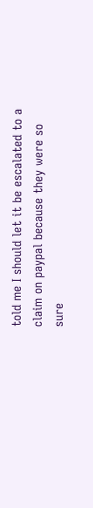told me I should let it be escalated to a claim on paypal because they were so sure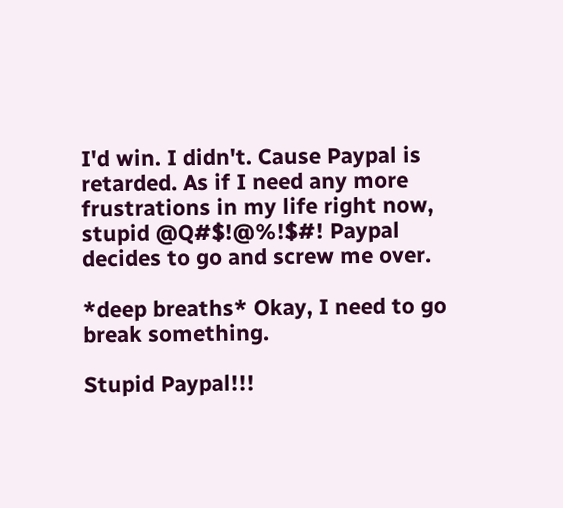I'd win. I didn't. Cause Paypal is retarded. As if I need any more frustrations in my life right now, stupid @Q#$!@%!$#! Paypal decides to go and screw me over.

*deep breaths* Okay, I need to go break something.

Stupid Paypal!!!